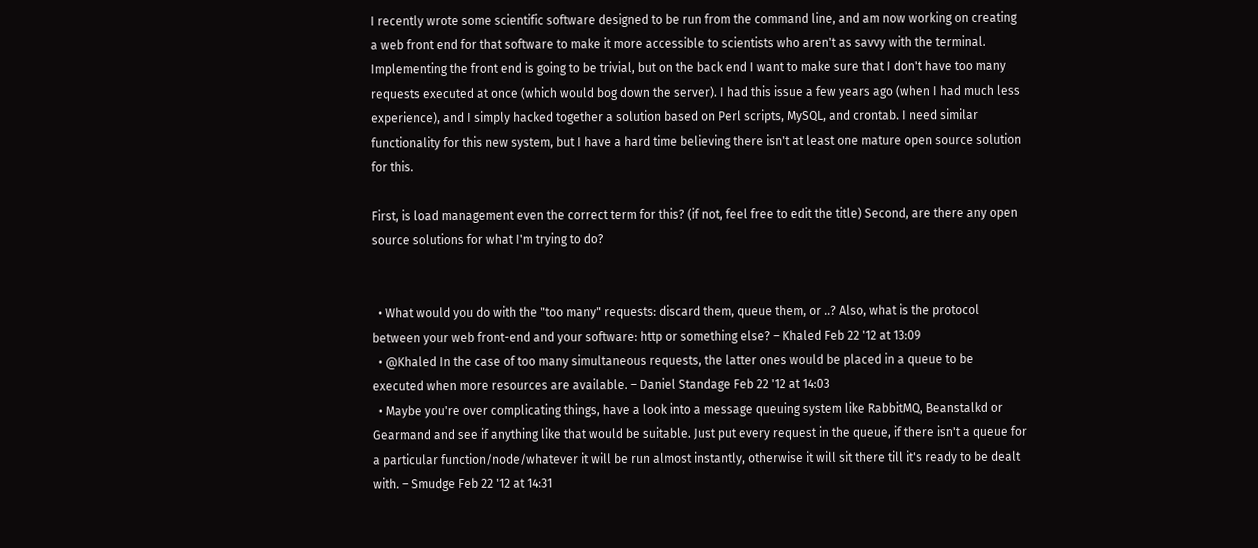I recently wrote some scientific software designed to be run from the command line, and am now working on creating a web front end for that software to make it more accessible to scientists who aren't as savvy with the terminal. Implementing the front end is going to be trivial, but on the back end I want to make sure that I don't have too many requests executed at once (which would bog down the server). I had this issue a few years ago (when I had much less experience), and I simply hacked together a solution based on Perl scripts, MySQL, and crontab. I need similar functionality for this new system, but I have a hard time believing there isn't at least one mature open source solution for this.

First, is load management even the correct term for this? (if not, feel free to edit the title) Second, are there any open source solutions for what I'm trying to do?


  • What would you do with the "too many" requests: discard them, queue them, or ..? Also, what is the protocol between your web front-end and your software: http or something else? – Khaled Feb 22 '12 at 13:09
  • @Khaled In the case of too many simultaneous requests, the latter ones would be placed in a queue to be executed when more resources are available. – Daniel Standage Feb 22 '12 at 14:03
  • Maybe you're over complicating things, have a look into a message queuing system like RabbitMQ, Beanstalkd or Gearmand and see if anything like that would be suitable. Just put every request in the queue, if there isn't a queue for a particular function/node/whatever it will be run almost instantly, otherwise it will sit there till it's ready to be dealt with. – Smudge Feb 22 '12 at 14:31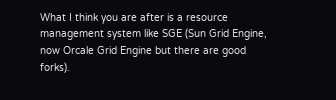What I think you are after is a resource management system like SGE (Sun Grid Engine, now Orcale Grid Engine but there are good forks).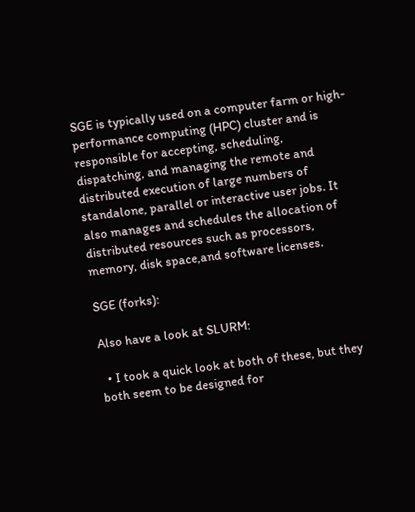SGE is typically used on a computer farm or high-performance computing (HPC) cluster and is responsible for accepting, scheduling, dispatching, and managing the remote and distributed execution of large numbers of standalone, parallel or interactive user jobs. It also manages and schedules the allocation of distributed resources such as processors, memory, disk space,and software licenses.

SGE (forks):

Also have a look at SLURM:

  • I took a quick look at both of these, but they both seem to be designed for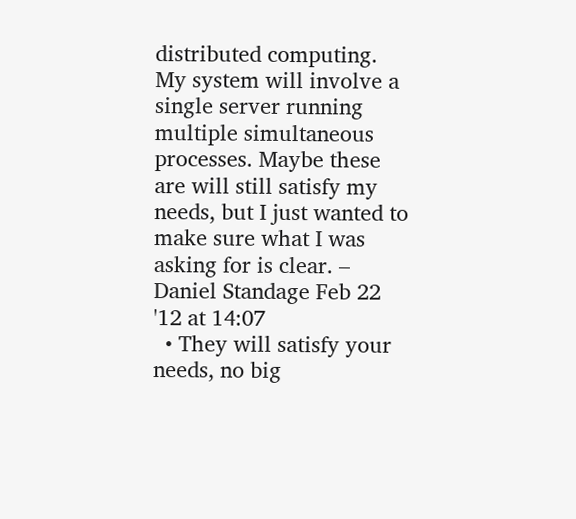distributed computing. My system will involve a single server running multiple simultaneous processes. Maybe these are will still satisfy my needs, but I just wanted to make sure what I was asking for is clear. – Daniel Standage Feb 22 '12 at 14:07
  • They will satisfy your needs, no big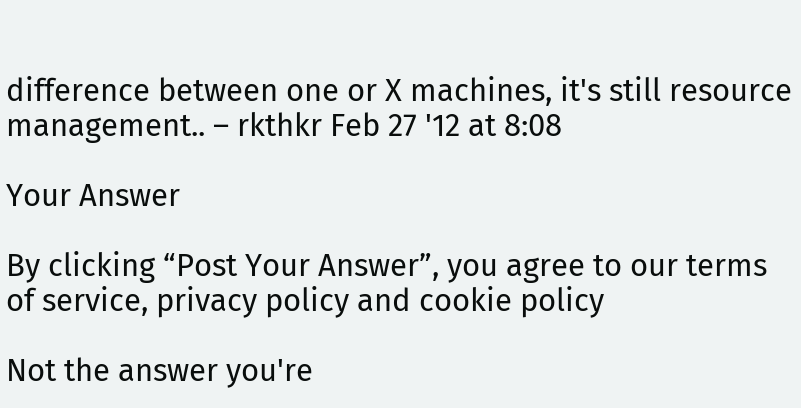difference between one or X machines, it's still resource management.. – rkthkr Feb 27 '12 at 8:08

Your Answer

By clicking “Post Your Answer”, you agree to our terms of service, privacy policy and cookie policy

Not the answer you're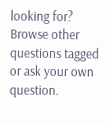looking for? Browse other questions tagged or ask your own question.